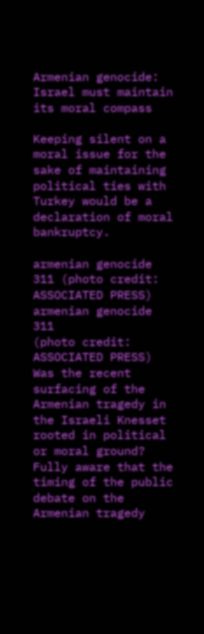Armenian genocide: Israel must maintain its moral compass

Keeping silent on a moral issue for the sake of maintaining political ties with Turkey would be a declaration of moral bankruptcy.

armenian genocide 311 (photo credit: ASSOCIATED PRESS)
armenian genocide 311
(photo credit: ASSOCIATED PRESS)
Was the recent surfacing of the Armenian tragedy in the Israeli Knesset rooted in political or moral ground? Fully aware that the timing of the public debate on the Armenian tragedy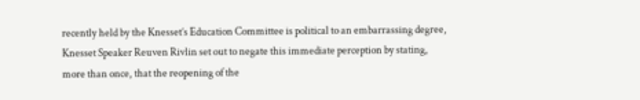recently held by the Knesset’s Education Committee is political to an embarrassing degree, Knesset Speaker Reuven Rivlin set out to negate this immediate perception by stating, more than once, that the reopening of the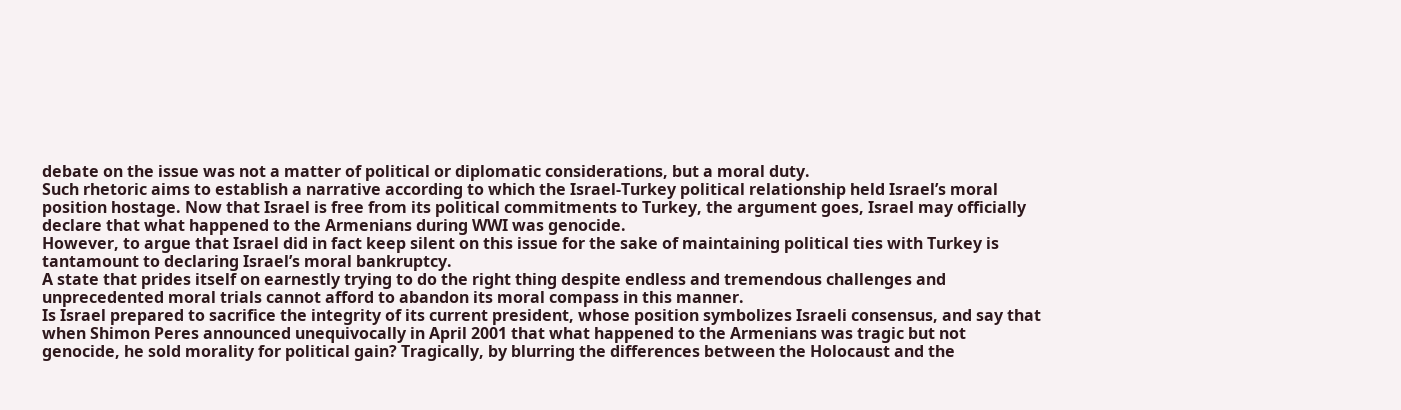debate on the issue was not a matter of political or diplomatic considerations, but a moral duty.
Such rhetoric aims to establish a narrative according to which the Israel-Turkey political relationship held Israel’s moral position hostage. Now that Israel is free from its political commitments to Turkey, the argument goes, Israel may officially declare that what happened to the Armenians during WWI was genocide.
However, to argue that Israel did in fact keep silent on this issue for the sake of maintaining political ties with Turkey is tantamount to declaring Israel’s moral bankruptcy.
A state that prides itself on earnestly trying to do the right thing despite endless and tremendous challenges and unprecedented moral trials cannot afford to abandon its moral compass in this manner.
Is Israel prepared to sacrifice the integrity of its current president, whose position symbolizes Israeli consensus, and say that when Shimon Peres announced unequivocally in April 2001 that what happened to the Armenians was tragic but not genocide, he sold morality for political gain? Tragically, by blurring the differences between the Holocaust and the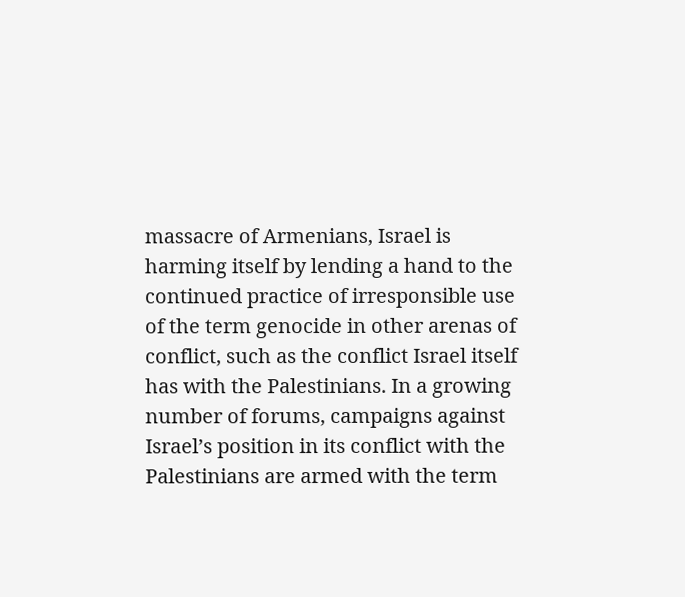massacre of Armenians, Israel is harming itself by lending a hand to the continued practice of irresponsible use of the term genocide in other arenas of conflict, such as the conflict Israel itself has with the Palestinians. In a growing number of forums, campaigns against Israel’s position in its conflict with the Palestinians are armed with the term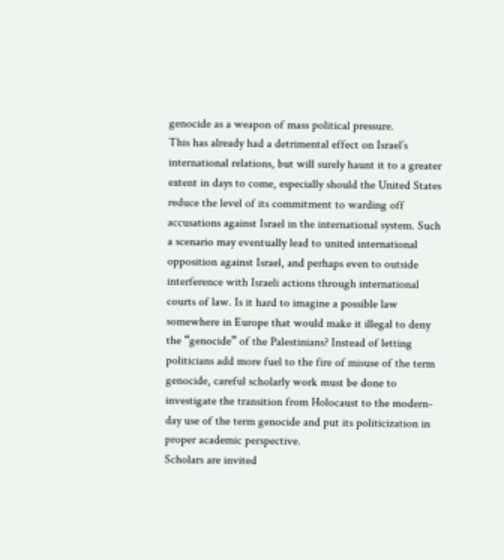genocide as a weapon of mass political pressure.
This has already had a detrimental effect on Israel’s international relations, but will surely haunt it to a greater extent in days to come, especially should the United States reduce the level of its commitment to warding off accusations against Israel in the international system. Such a scenario may eventually lead to united international opposition against Israel, and perhaps even to outside interference with Israeli actions through international courts of law. Is it hard to imagine a possible law somewhere in Europe that would make it illegal to deny the “genocide” of the Palestinians? Instead of letting politicians add more fuel to the fire of misuse of the term genocide, careful scholarly work must be done to investigate the transition from Holocaust to the modern-day use of the term genocide and put its politicization in proper academic perspective.
Scholars are invited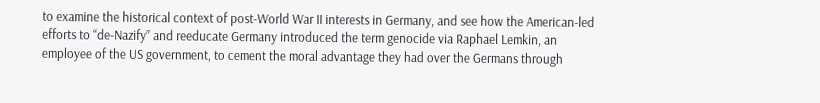to examine the historical context of post-World War II interests in Germany, and see how the American-led efforts to “de-Nazify” and reeducate Germany introduced the term genocide via Raphael Lemkin, an employee of the US government, to cement the moral advantage they had over the Germans through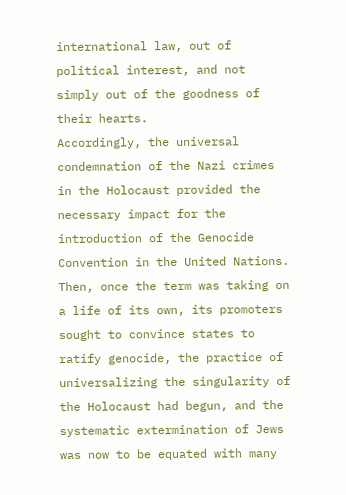international law, out of political interest, and not simply out of the goodness of their hearts.
Accordingly, the universal condemnation of the Nazi crimes in the Holocaust provided the necessary impact for the introduction of the Genocide Convention in the United Nations. Then, once the term was taking on a life of its own, its promoters sought to convince states to ratify genocide, the practice of universalizing the singularity of the Holocaust had begun, and the systematic extermination of Jews was now to be equated with many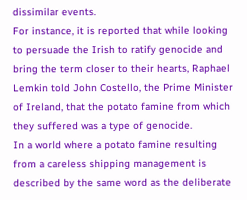dissimilar events.
For instance, it is reported that while looking to persuade the Irish to ratify genocide and bring the term closer to their hearts, Raphael Lemkin told John Costello, the Prime Minister of Ireland, that the potato famine from which they suffered was a type of genocide.
In a world where a potato famine resulting from a careless shipping management is described by the same word as the deliberate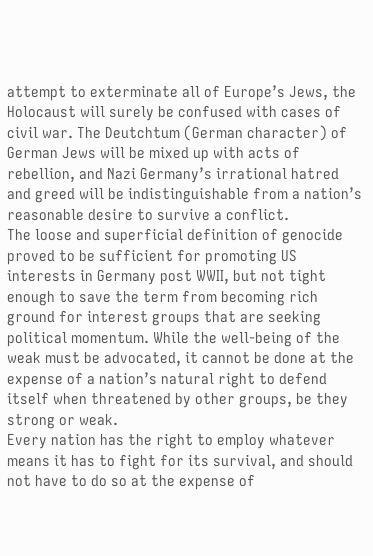attempt to exterminate all of Europe’s Jews, the Holocaust will surely be confused with cases of civil war. The Deutchtum (German character) of German Jews will be mixed up with acts of rebellion, and Nazi Germany’s irrational hatred and greed will be indistinguishable from a nation’s reasonable desire to survive a conflict.
The loose and superficial definition of genocide proved to be sufficient for promoting US interests in Germany post WWII, but not tight enough to save the term from becoming rich ground for interest groups that are seeking political momentum. While the well-being of the weak must be advocated, it cannot be done at the expense of a nation’s natural right to defend itself when threatened by other groups, be they strong or weak.
Every nation has the right to employ whatever means it has to fight for its survival, and should not have to do so at the expense of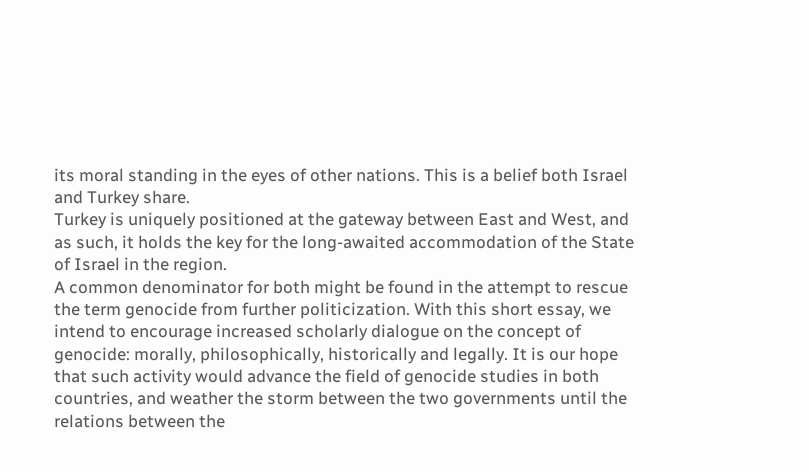its moral standing in the eyes of other nations. This is a belief both Israel and Turkey share.
Turkey is uniquely positioned at the gateway between East and West, and as such, it holds the key for the long-awaited accommodation of the State of Israel in the region.
A common denominator for both might be found in the attempt to rescue the term genocide from further politicization. With this short essay, we intend to encourage increased scholarly dialogue on the concept of genocide: morally, philosophically, historically and legally. It is our hope that such activity would advance the field of genocide studies in both countries, and weather the storm between the two governments until the relations between the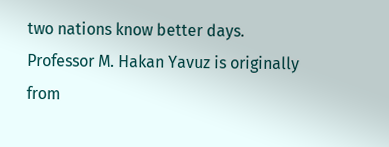two nations know better days.
Professor M. Hakan Yavuz is originally from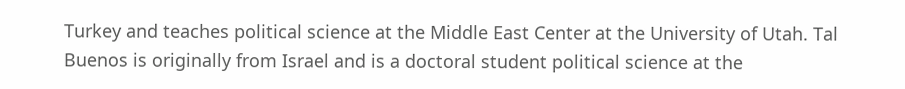Turkey and teaches political science at the Middle East Center at the University of Utah. Tal Buenos is originally from Israel and is a doctoral student political science at the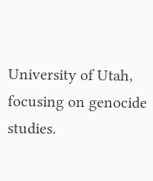University of Utah, focusing on genocide studies.